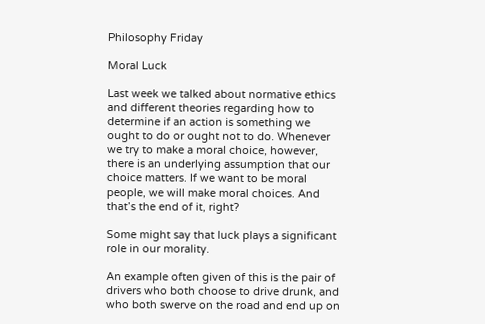Philosophy Friday

Moral Luck

Last week we talked about normative ethics and different theories regarding how to determine if an action is something we ought to do or ought not to do. Whenever we try to make a moral choice, however, there is an underlying assumption that our choice matters. If we want to be moral people, we will make moral choices. And that’s the end of it, right?

Some might say that luck plays a significant role in our morality.

An example often given of this is the pair of drivers who both choose to drive drunk, and who both swerve on the road and end up on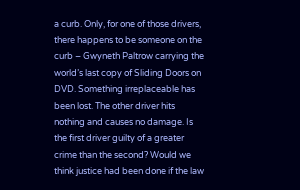a curb. Only, for one of those drivers, there happens to be someone on the curb – Gwyneth Paltrow carrying the world’s last copy of Sliding Doors on DVD. Something irreplaceable has been lost. The other driver hits nothing and causes no damage. Is the first driver guilty of a greater crime than the second? Would we think justice had been done if the law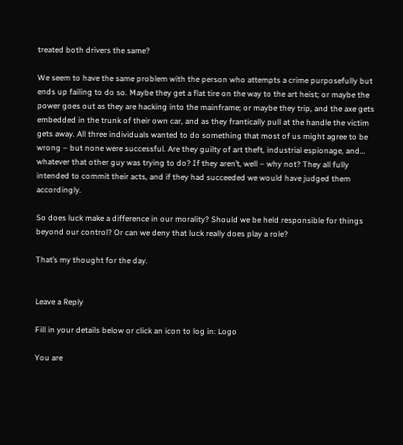treated both drivers the same?

We seem to have the same problem with the person who attempts a crime purposefully but ends up failing to do so. Maybe they get a flat tire on the way to the art heist; or maybe the power goes out as they are hacking into the mainframe; or maybe they trip, and the axe gets embedded in the trunk of their own car, and as they frantically pull at the handle the victim gets away. All three individuals wanted to do something that most of us might agree to be wrong – but none were successful. Are they guilty of art theft, industrial espionage, and… whatever that other guy was trying to do? If they aren’t, well – why not? They all fully intended to commit their acts, and if they had succeeded we would have judged them accordingly.

So does luck make a difference in our morality? Should we be held responsible for things beyond our control? Or can we deny that luck really does play a role?

That’s my thought for the day.


Leave a Reply

Fill in your details below or click an icon to log in: Logo

You are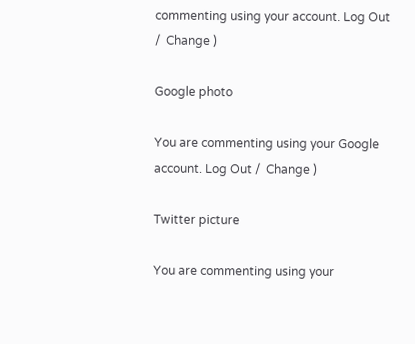commenting using your account. Log Out /  Change )

Google photo

You are commenting using your Google account. Log Out /  Change )

Twitter picture

You are commenting using your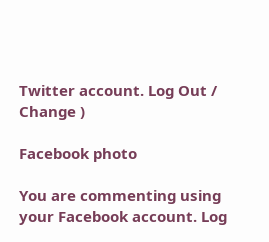Twitter account. Log Out /  Change )

Facebook photo

You are commenting using your Facebook account. Log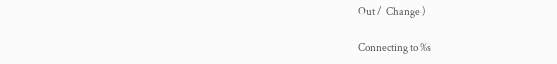Out /  Change )

Connecting to %s